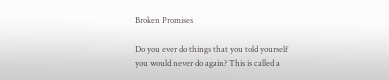Broken Promises

Do you ever do things that you told yourself you would never do again? This is called a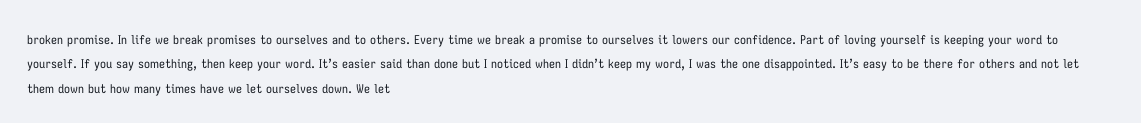broken promise. In life we break promises to ourselves and to others. Every time we break a promise to ourselves it lowers our confidence. Part of loving yourself is keeping your word to yourself. If you say something, then keep your word. It’s easier said than done but I noticed when I didn’t keep my word, I was the one disappointed. It’s easy to be there for others and not let them down but how many times have we let ourselves down. We let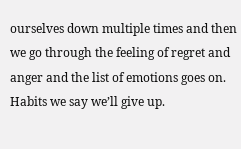ourselves down multiple times and then we go through the feeling of regret and anger and the list of emotions goes on. Habits we say we’ll give up.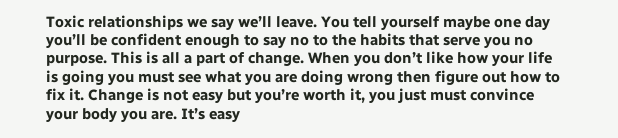Toxic relationships we say we’ll leave. You tell yourself maybe one day you’ll be confident enough to say no to the habits that serve you no purpose. This is all a part of change. When you don’t like how your life is going you must see what you are doing wrong then figure out how to fix it. Change is not easy but you’re worth it, you just must convince your body you are. It’s easy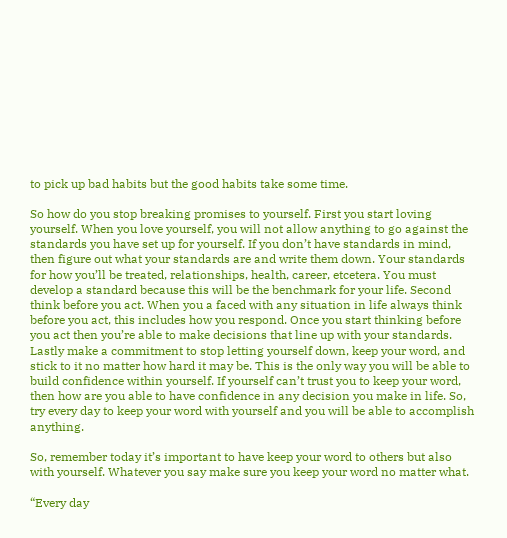to pick up bad habits but the good habits take some time.

So how do you stop breaking promises to yourself. First you start loving yourself. When you love yourself, you will not allow anything to go against the standards you have set up for yourself. If you don’t have standards in mind, then figure out what your standards are and write them down. Your standards for how you’ll be treated, relationships, health, career, etcetera. You must develop a standard because this will be the benchmark for your life. Second think before you act. When you a faced with any situation in life always think before you act, this includes how you respond. Once you start thinking before you act then you’re able to make decisions that line up with your standards. Lastly make a commitment to stop letting yourself down, keep your word, and stick to it no matter how hard it may be. This is the only way you will be able to build confidence within yourself. If yourself can’t trust you to keep your word, then how are you able to have confidence in any decision you make in life. So, try every day to keep your word with yourself and you will be able to accomplish anything.

So, remember today it’s important to have keep your word to others but also with yourself. Whatever you say make sure you keep your word no matter what.

“Every day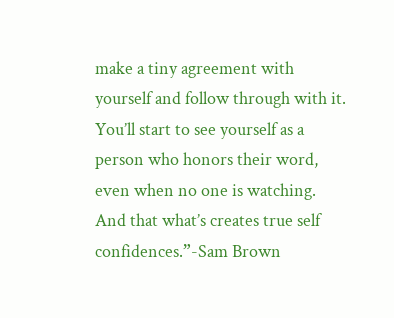make a tiny agreement with yourself and follow through with it. You’ll start to see yourself as a person who honors their word, even when no one is watching. And that what’s creates true self confidences.”-Sam Brown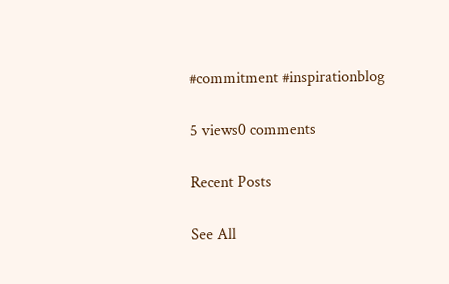#commitment #inspirationblog

5 views0 comments

Recent Posts

See All